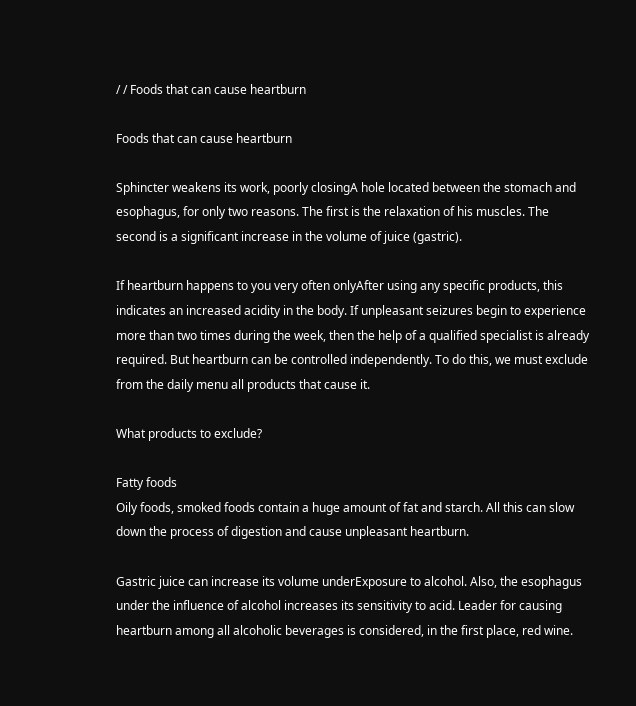/ / Foods that can cause heartburn

Foods that can cause heartburn

Sphincter weakens its work, poorly closingA hole located between the stomach and esophagus, for only two reasons. The first is the relaxation of his muscles. The second is a significant increase in the volume of juice (gastric).

If heartburn happens to you very often onlyAfter using any specific products, this indicates an increased acidity in the body. If unpleasant seizures begin to experience more than two times during the week, then the help of a qualified specialist is already required. But heartburn can be controlled independently. To do this, we must exclude from the daily menu all products that cause it.

What products to exclude?

Fatty foods
Oily foods, smoked foods contain a huge amount of fat and starch. All this can slow down the process of digestion and cause unpleasant heartburn.

Gastric juice can increase its volume underExposure to alcohol. Also, the esophagus under the influence of alcohol increases its sensitivity to acid. Leader for causing heartburn among all alcoholic beverages is considered, in the first place, red wine.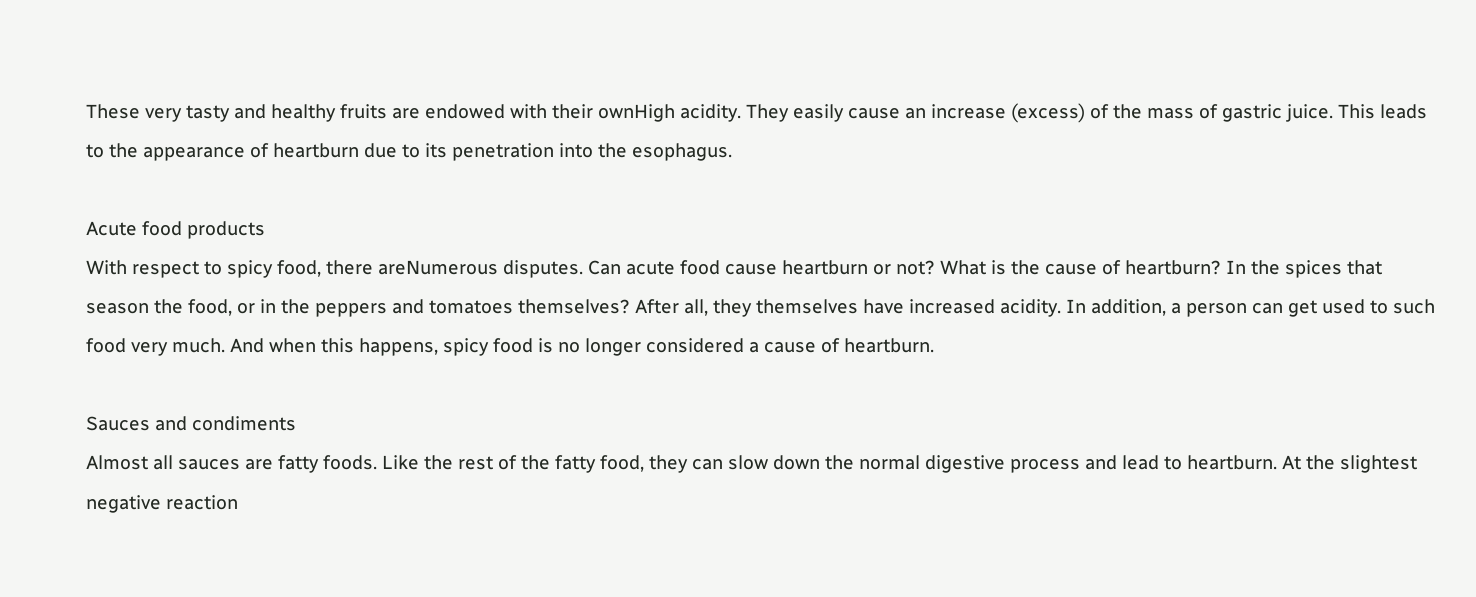These very tasty and healthy fruits are endowed with their ownHigh acidity. They easily cause an increase (excess) of the mass of gastric juice. This leads to the appearance of heartburn due to its penetration into the esophagus.

Acute food products
With respect to spicy food, there areNumerous disputes. Can acute food cause heartburn or not? What is the cause of heartburn? In the spices that season the food, or in the peppers and tomatoes themselves? After all, they themselves have increased acidity. In addition, a person can get used to such food very much. And when this happens, spicy food is no longer considered a cause of heartburn.

Sauces and condiments
Almost all sauces are fatty foods. Like the rest of the fatty food, they can slow down the normal digestive process and lead to heartburn. At the slightest negative reaction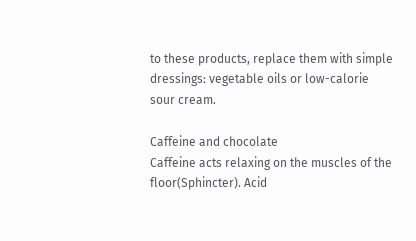to these products, replace them with simple dressings: vegetable oils or low-calorie sour cream.

Caffeine and chocolate
Caffeine acts relaxing on the muscles of the floor(Sphincter). Acid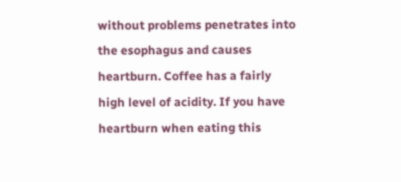without problems penetrates into the esophagus and causes heartburn. Coffee has a fairly high level of acidity. If you have heartburn when eating this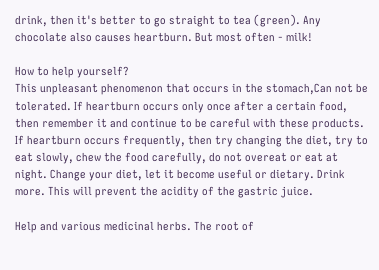drink, then it's better to go straight to tea (green). Any chocolate also causes heartburn. But most often - milk!

How to help yourself?
This unpleasant phenomenon that occurs in the stomach,Can not be tolerated. If heartburn occurs only once after a certain food, then remember it and continue to be careful with these products. If heartburn occurs frequently, then try changing the diet, try to eat slowly, chew the food carefully, do not overeat or eat at night. Change your diet, let it become useful or dietary. Drink more. This will prevent the acidity of the gastric juice.

Help and various medicinal herbs. The root of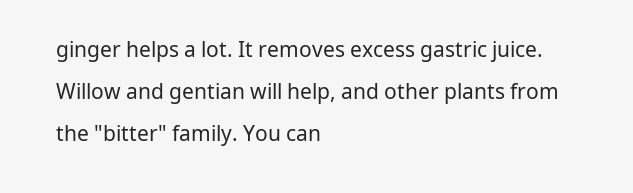ginger helps a lot. It removes excess gastric juice. Willow and gentian will help, and other plants from the "bitter" family. You can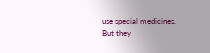use special medicines. But they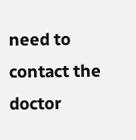need to contact the doctor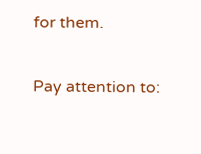for them.

Pay attention to: